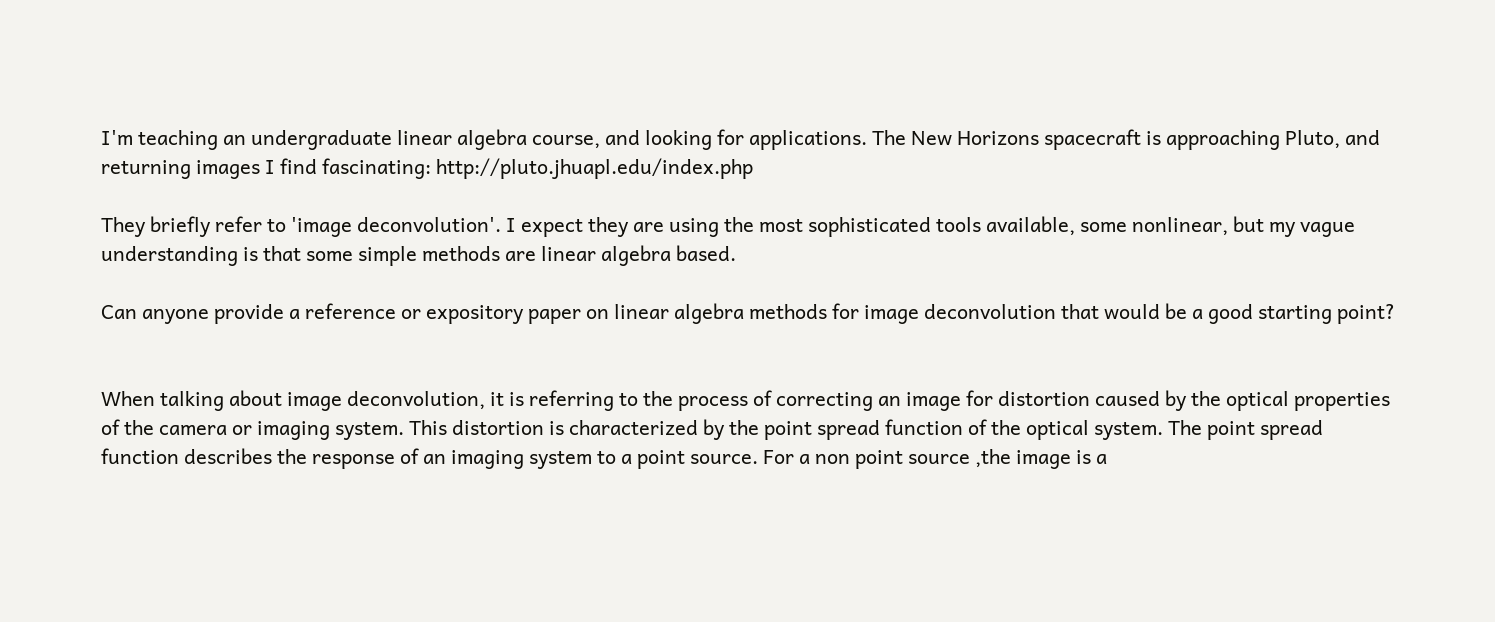I'm teaching an undergraduate linear algebra course, and looking for applications. The New Horizons spacecraft is approaching Pluto, and returning images I find fascinating: http://pluto.jhuapl.edu/index.php

They briefly refer to 'image deconvolution'. I expect they are using the most sophisticated tools available, some nonlinear, but my vague understanding is that some simple methods are linear algebra based.

Can anyone provide a reference or expository paper on linear algebra methods for image deconvolution that would be a good starting point?


When talking about image deconvolution, it is referring to the process of correcting an image for distortion caused by the optical properties of the camera or imaging system. This distortion is characterized by the point spread function of the optical system. The point spread function describes the response of an imaging system to a point source. For a non point source ,the image is a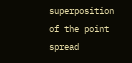superposition of the point spread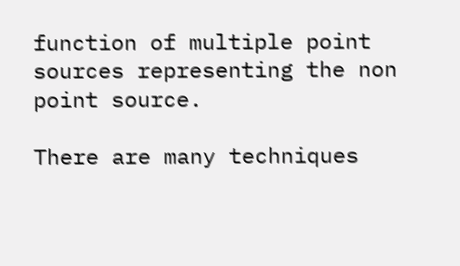function of multiple point sources representing the non point source.

There are many techniques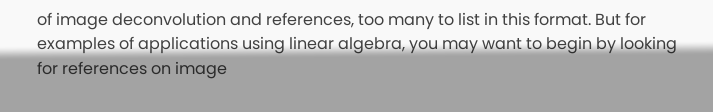of image deconvolution and references, too many to list in this format. But for examples of applications using linear algebra, you may want to begin by looking for references on image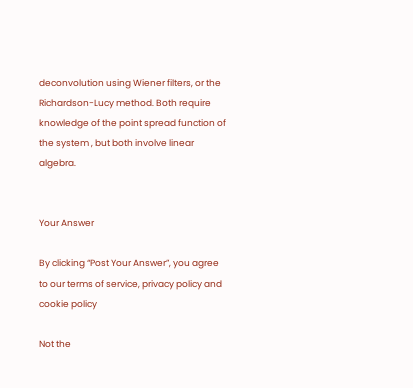deconvolution using Wiener filters, or the Richardson-Lucy method. Both require knowledge of the point spread function of the system , but both involve linear algebra.


Your Answer

By clicking “Post Your Answer”, you agree to our terms of service, privacy policy and cookie policy

Not the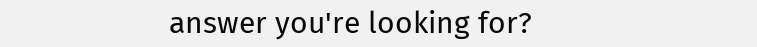answer you're looking for?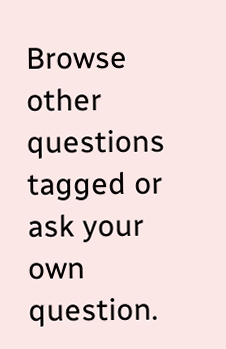Browse other questions tagged or ask your own question.